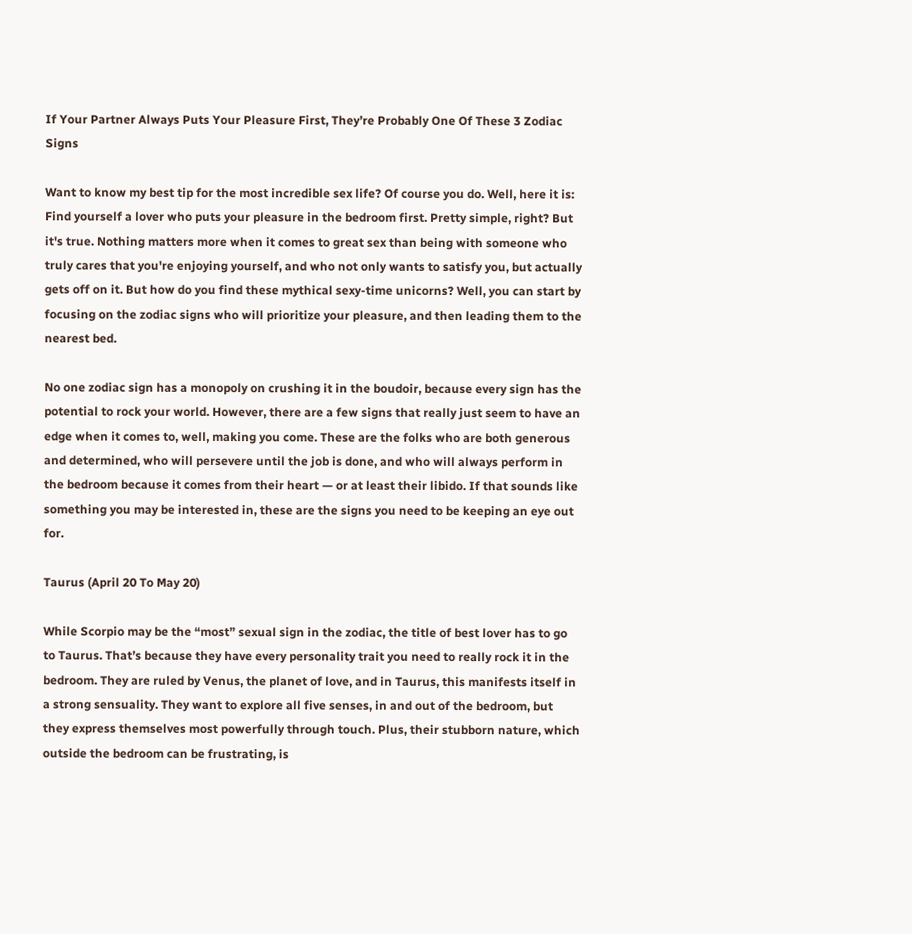If Your Partner Always Puts Your Pleasure First, They’re Probably One Of These 3 Zodiac Signs

Want to know my best tip for the most incredible sex life? Of course you do. Well, here it is: Find yourself a lover who puts your pleasure in the bedroom first. Pretty simple, right? But it's true. Nothing matters more when it comes to great sex than being with someone who truly cares that you're enjoying yourself, and who not only wants to satisfy you, but actually gets off on it. But how do you find these mythical sexy-time unicorns? Well, you can start by focusing on the zodiac signs who will prioritize your pleasure, and then leading them to the nearest bed.

No one zodiac sign has a monopoly on crushing it in the boudoir, because every sign has the potential to rock your world. However, there are a few signs that really just seem to have an edge when it comes to, well, making you come. These are the folks who are both generous and determined, who will persevere until the job is done, and who will always perform in the bedroom because it comes from their heart — or at least their libido. If that sounds like something you may be interested in, these are the signs you need to be keeping an eye out for.

Taurus (April 20 To May 20)

While Scorpio may be the “most” sexual sign in the zodiac, the title of best lover has to go to Taurus. That’s because they have every personality trait you need to really rock it in the bedroom. They are ruled by Venus, the planet of love, and in Taurus, this manifests itself in a strong sensuality. They want to explore all five senses, in and out of the bedroom, but they express themselves most powerfully through touch. Plus, their stubborn nature, which outside the bedroom can be frustrating, is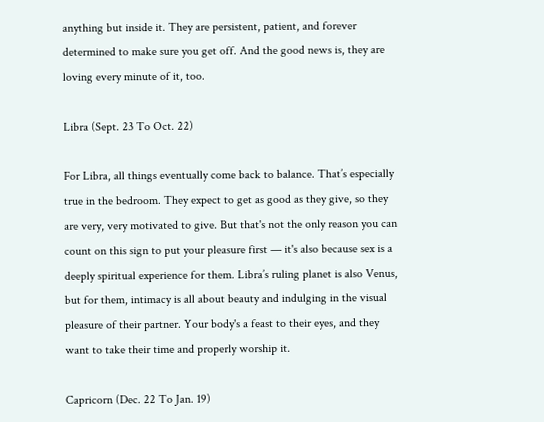anything but inside it. They are persistent, patient, and forever determined to make sure you get off. And the good news is, they are loving every minute of it, too.

Libra (Sept. 23 To Oct. 22)

For Libra, all things eventually come back to balance. That’s especially true in the bedroom. They expect to get as good as they give, so they are very, very motivated to give. But that's not the only reason you can count on this sign to put your pleasure first — it's also because sex is a deeply spiritual experience for them. Libra’s ruling planet is also Venus, but for them, intimacy is all about beauty and indulging in the visual pleasure of their partner. Your body's a feast to their eyes, and they want to take their time and properly worship it.

Capricorn (Dec. 22 To Jan. 19)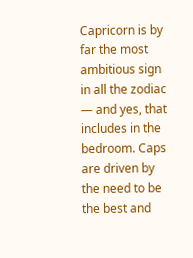Capricorn is by far the most ambitious sign in all the zodiac — and yes, that includes in the bedroom. Caps are driven by the need to be the best and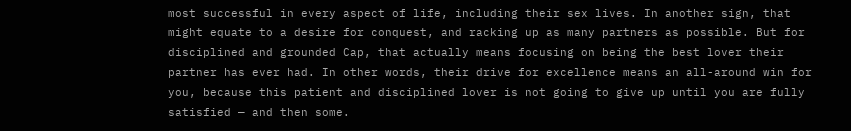most successful in every aspect of life, including their sex lives. In another sign, that might equate to a desire for conquest, and racking up as many partners as possible. But for disciplined and grounded Cap, that actually means focusing on being the best lover their partner has ever had. In other words, their drive for excellence means an all-around win for you, because this patient and disciplined lover is not going to give up until you are fully satisfied — and then some.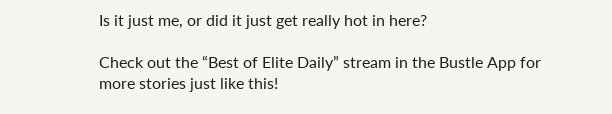Is it just me, or did it just get really hot in here?

Check out the “Best of Elite Daily” stream in the Bustle App for more stories just like this!